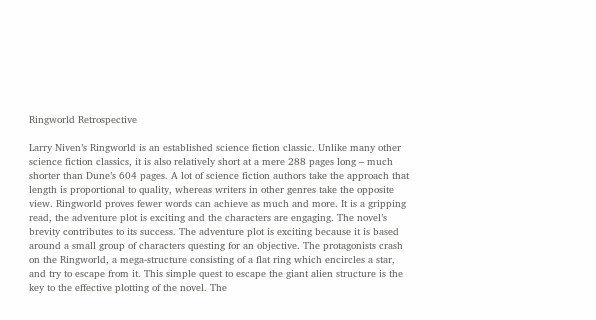Ringworld Retrospective

Larry Niven’s Ringworld is an established science fiction classic. Unlike many other science fiction classics, it is also relatively short at a mere 288 pages long – much shorter than Dune’s 604 pages. A lot of science fiction authors take the approach that length is proportional to quality, whereas writers in other genres take the opposite view. Ringworld proves fewer words can achieve as much and more. It is a gripping read, the adventure plot is exciting and the characters are engaging. The novel’s brevity contributes to its success. The adventure plot is exciting because it is based around a small group of characters questing for an objective. The protagonists crash on the Ringworld, a mega-structure consisting of a flat ring which encircles a star, and try to escape from it. This simple quest to escape the giant alien structure is the key to the effective plotting of the novel. The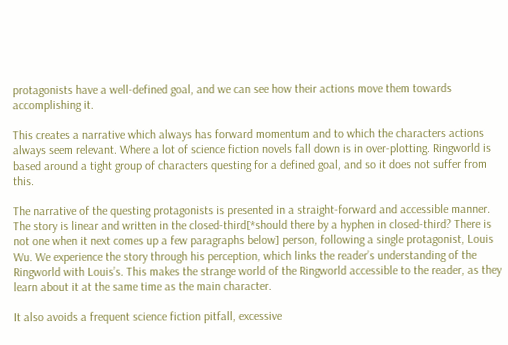protagonists have a well-defined goal, and we can see how their actions move them towards accomplishing it.

This creates a narrative which always has forward momentum and to which the characters actions always seem relevant. Where a lot of science fiction novels fall down is in over-plotting. Ringworld is based around a tight group of characters questing for a defined goal, and so it does not suffer from this.

The narrative of the questing protagonists is presented in a straight-forward and accessible manner. The story is linear and written in the closed-third[*should there by a hyphen in closed-third? There is not one when it next comes up a few paragraphs below] person, following a single protagonist, Louis Wu. We experience the story through his perception, which links the reader’s understanding of the Ringworld with Louis’s. This makes the strange world of the Ringworld accessible to the reader, as they learn about it at the same time as the main character.

It also avoids a frequent science fiction pitfall, excessive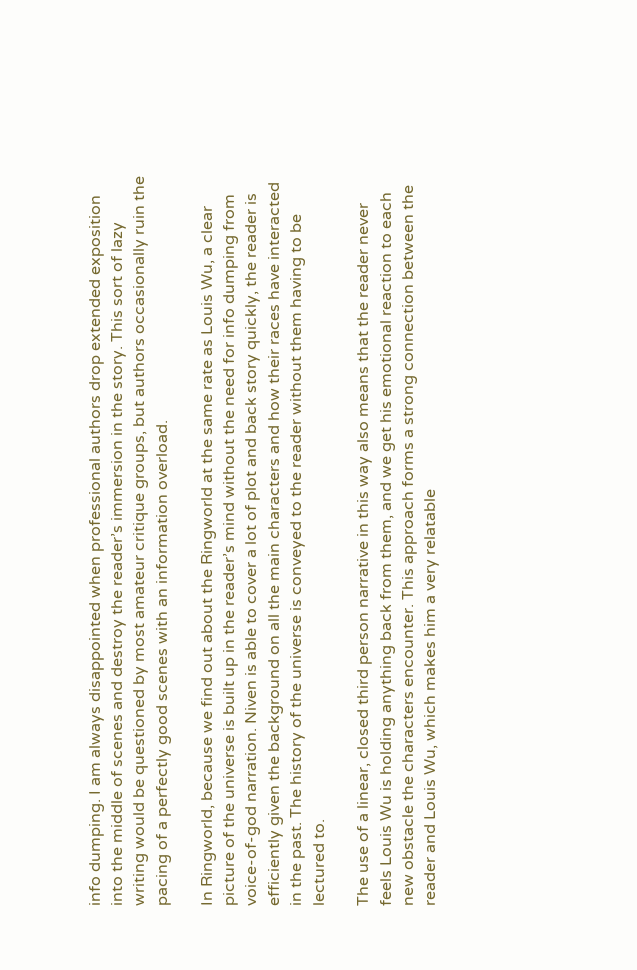info dumping. I am always disappointed when professional authors drop extended exposition into the middle of scenes and destroy the reader’s immersion in the story. This sort of lazy writing would be questioned by most amateur critique groups, but authors occasionally ruin the pacing of a perfectly good scenes with an information overload.

In Ringworld, because we find out about the Ringworld at the same rate as Louis Wu, a clear picture of the universe is built up in the reader’s mind without the need for info dumping from voice-of-god narration. Niven is able to cover a lot of plot and back story quickly, the reader is efficiently given the background on all the main characters and how their races have interacted in the past. The history of the universe is conveyed to the reader without them having to be lectured to.

The use of a linear, closed third person narrative in this way also means that the reader never feels Louis Wu is holding anything back from them, and we get his emotional reaction to each new obstacle the characters encounter. This approach forms a strong connection between the reader and Louis Wu, which makes him a very relatable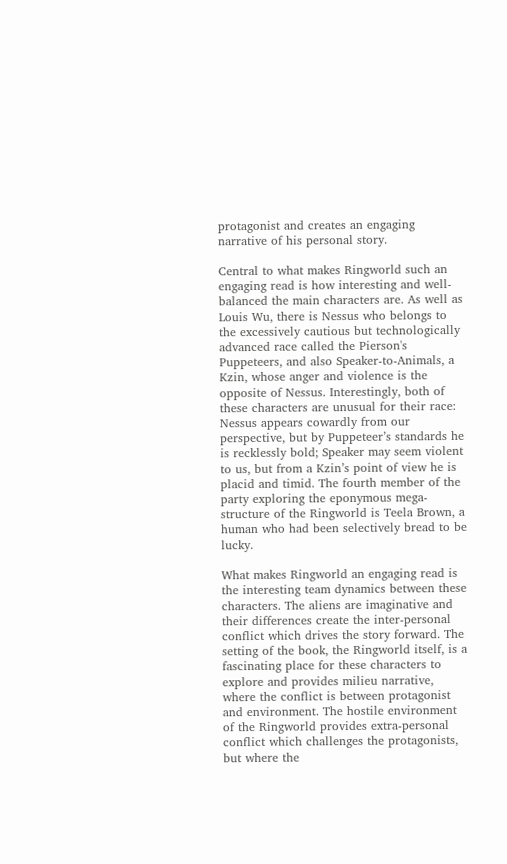protagonist and creates an engaging narrative of his personal story.

Central to what makes Ringworld such an engaging read is how interesting and well-balanced the main characters are. As well as Louis Wu, there is Nessus who belongs to the excessively cautious but technologically advanced race called the Pierson's Puppeteers, and also Speaker-to-Animals, a Kzin, whose anger and violence is the opposite of Nessus. Interestingly, both of these characters are unusual for their race: Nessus appears cowardly from our perspective, but by Puppeteer’s standards he is recklessly bold; Speaker may seem violent to us, but from a Kzin’s point of view he is placid and timid. The fourth member of the party exploring the eponymous mega-structure of the Ringworld is Teela Brown, a human who had been selectively bread to be lucky.

What makes Ringworld an engaging read is the interesting team dynamics between these characters. The aliens are imaginative and their differences create the inter-personal conflict which drives the story forward. The setting of the book, the Ringworld itself, is a fascinating place for these characters to explore and provides milieu narrative, where the conflict is between protagonist and environment. The hostile environment of the Ringworld provides extra-personal conflict which challenges the protagonists, but where the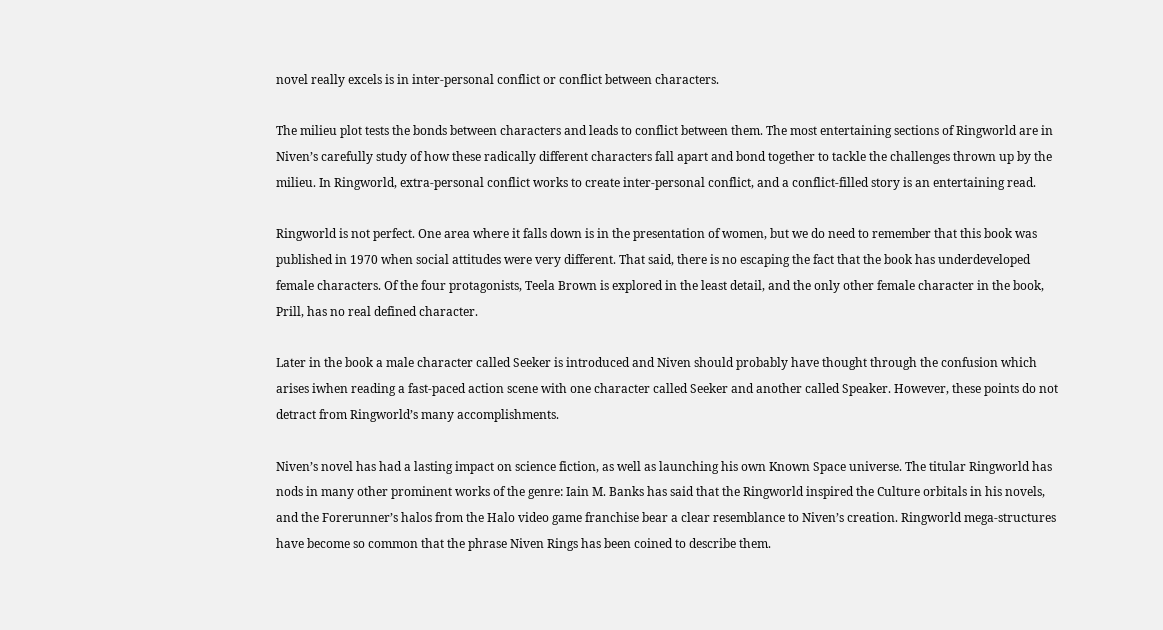novel really excels is in inter-personal conflict or conflict between characters.

The milieu plot tests the bonds between characters and leads to conflict between them. The most entertaining sections of Ringworld are in Niven’s carefully study of how these radically different characters fall apart and bond together to tackle the challenges thrown up by the milieu. In Ringworld, extra-personal conflict works to create inter-personal conflict, and a conflict-filled story is an entertaining read.

Ringworld is not perfect. One area where it falls down is in the presentation of women, but we do need to remember that this book was published in 1970 when social attitudes were very different. That said, there is no escaping the fact that the book has underdeveloped female characters. Of the four protagonists, Teela Brown is explored in the least detail, and the only other female character in the book, Prill, has no real defined character.

Later in the book a male character called Seeker is introduced and Niven should probably have thought through the confusion which arises iwhen reading a fast-paced action scene with one character called Seeker and another called Speaker. However, these points do not detract from Ringworld’s many accomplishments.

Niven’s novel has had a lasting impact on science fiction, as well as launching his own Known Space universe. The titular Ringworld has nods in many other prominent works of the genre: Iain M. Banks has said that the Ringworld inspired the Culture orbitals in his novels, and the Forerunner’s halos from the Halo video game franchise bear a clear resemblance to Niven’s creation. Ringworld mega-structures have become so common that the phrase Niven Rings has been coined to describe them.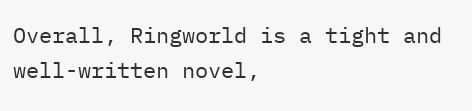Overall, Ringworld is a tight and well-written novel,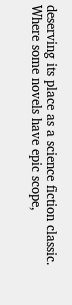deserving its place as a science fiction classic. Where some novels have epic scope,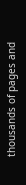thousands of pages and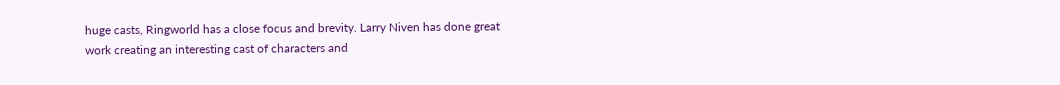huge casts, Ringworld has a close focus and brevity. Larry Niven has done great work creating an interesting cast of characters and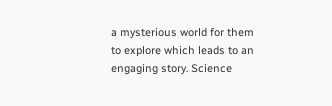a mysterious world for them to explore which leads to an engaging story. Science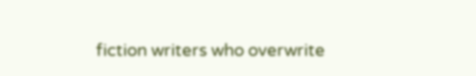fiction writers who overwrite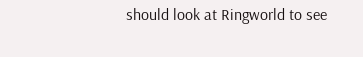should look at Ringworld to see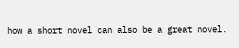how a short novel can also be a great novel.